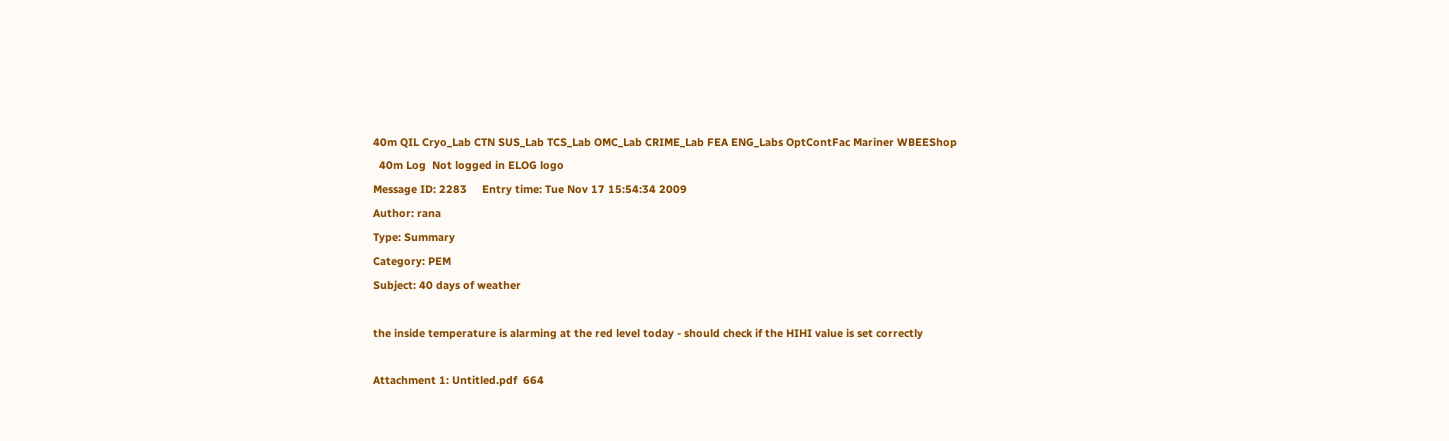40m QIL Cryo_Lab CTN SUS_Lab TCS_Lab OMC_Lab CRIME_Lab FEA ENG_Labs OptContFac Mariner WBEEShop
  40m Log  Not logged in ELOG logo
Message ID: 2283     Entry time: Tue Nov 17 15:54:34 2009
Author: rana
Type: Summary
Category: PEM
Subject: 40 days of weather

the inside temperature is alarming at the red level today - should check if the HIHI value is set correctly

Attachment 1: Untitled.pdf  664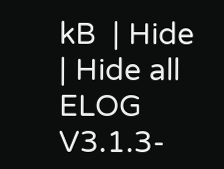kB  | Hide | Hide all
ELOG V3.1.3-